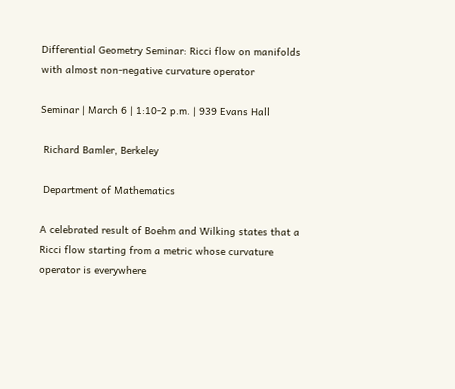Differential Geometry Seminar: Ricci flow on manifolds with almost non-negative curvature operator

Seminar | March 6 | 1:10-2 p.m. | 939 Evans Hall

 Richard Bamler, Berkeley

 Department of Mathematics

A celebrated result of Boehm and Wilking states that a Ricci flow starting from a metric whose curvature operator is everywhere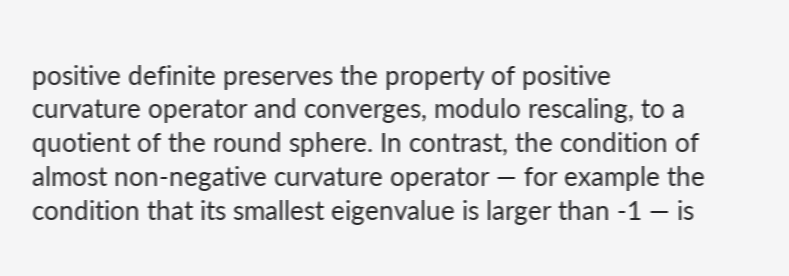positive definite preserves the property of positive curvature operator and converges, modulo rescaling, to a quotient of the round sphere. In contrast, the condition of almost non-negative curvature operator — for example the condition that its smallest eigenvalue is larger than -1 — is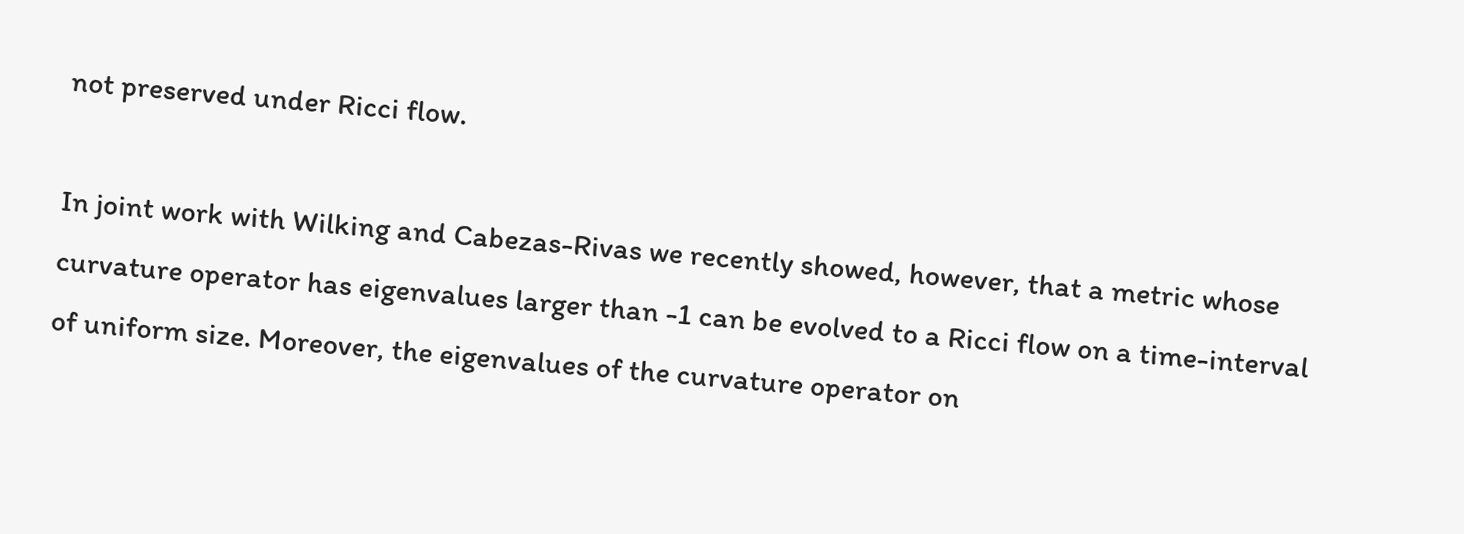not preserved under Ricci flow.

In joint work with Wilking and Cabezas-Rivas we recently showed, however, that a metric whose curvature operator has eigenvalues larger than -1 can be evolved to a Ricci flow on a time-interval of uniform size. Moreover, the eigenvalues of the curvature operator on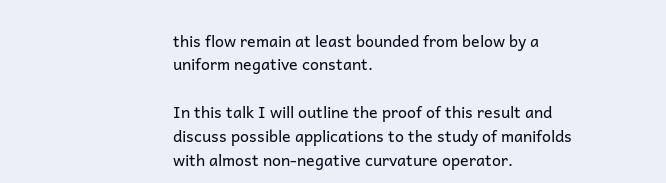this flow remain at least bounded from below by a uniform negative constant.

In this talk I will outline the proof of this result and discuss possible applications to the study of manifolds with almost non-negative curvature operator.